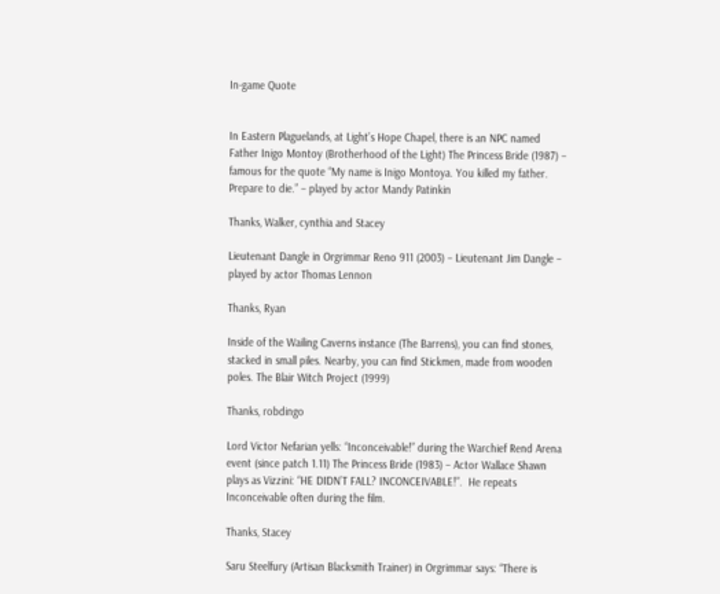In-game Quote


In Eastern Plaguelands, at Light’s Hope Chapel, there is an NPC named Father Inigo Montoy (Brotherhood of the Light) The Princess Bride (1987) – famous for the quote “My name is Inigo Montoya. You killed my father. Prepare to die.” – played by actor Mandy Patinkin

Thanks, Walker, cynthia and Stacey

Lieutenant Dangle in Orgrimmar Reno 911 (2003) – Lieutenant Jim Dangle – played by actor Thomas Lennon

Thanks, Ryan

Inside of the Wailing Caverns instance (The Barrens), you can find stones, stacked in small piles. Nearby, you can find Stickmen, made from wooden poles. The Blair Witch Project (1999)

Thanks, robdingo

Lord Victor Nefarian yells: “Inconceivable!” during the Warchief Rend Arena event (since patch 1.11) The Princess Bride (1983) – Actor Wallace Shawn plays as Vizzini: “HE DIDN’T FALL? INCONCEIVABLE!”.  He repeats Inconceivable often during the film.

Thanks, Stacey

Saru Steelfury (Artisan Blacksmith Trainer) in Orgrimmar says: “There is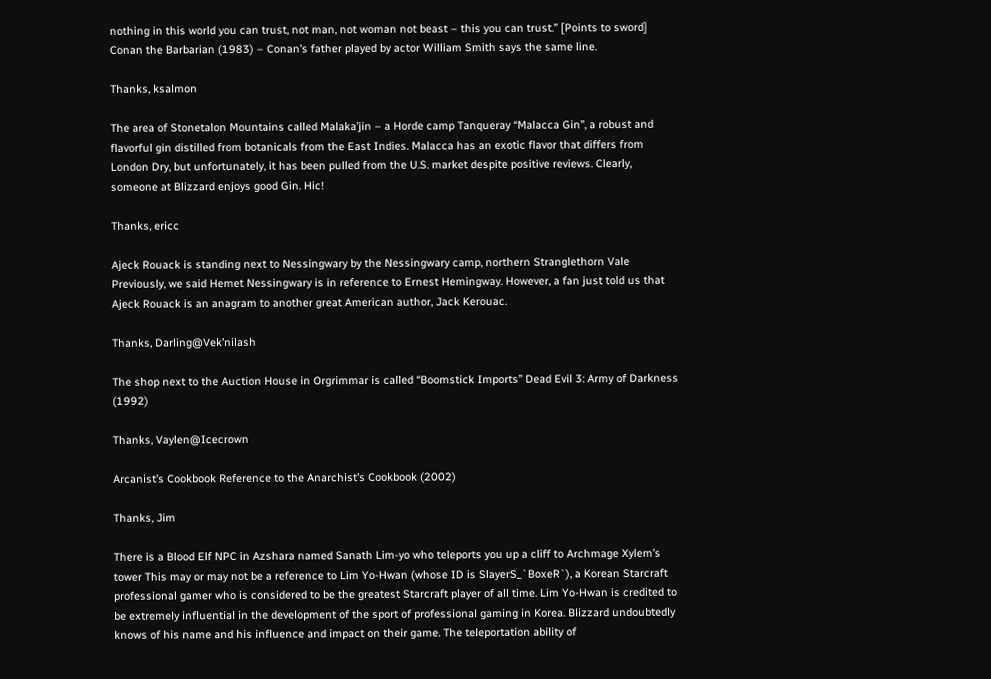nothing in this world you can trust, not man, not woman not beast – this you can trust.” [Points to sword] Conan the Barbarian (1983) – Conan’s father played by actor William Smith says the same line.

Thanks, ksalmon

The area of Stonetalon Mountains called Malaka’jin – a Horde camp Tanqueray “Malacca Gin”, a robust and flavorful gin distilled from botanicals from the East Indies. Malacca has an exotic flavor that differs from London Dry, but unfortunately, it has been pulled from the U.S. market despite positive reviews. Clearly, someone at Blizzard enjoys good Gin. Hic!

Thanks, ericc

Ajeck Rouack is standing next to Nessingwary by the Nessingwary camp, northern Stranglethorn Vale Previously, we said Hemet Nessingwary is in reference to Ernest Hemingway. However, a fan just told us that Ajeck Rouack is an anagram to another great American author, Jack Kerouac.

Thanks, Darling@Vek’nilash

The shop next to the Auction House in Orgrimmar is called “Boomstick Imports” Dead Evil 3: Army of Darkness (1992)

Thanks, Vaylen@Icecrown

Arcanist’s Cookbook Reference to the Anarchist’s Cookbook (2002)

Thanks, Jim

There is a Blood Elf NPC in Azshara named Sanath Lim-yo who teleports you up a cliff to Archmage Xylem’s tower This may or may not be a reference to Lim Yo-Hwan (whose ID is SlayerS_`BoxeR`), a Korean Starcraft professional gamer who is considered to be the greatest Starcraft player of all time. Lim Yo-Hwan is credited to be extremely influential in the development of the sport of professional gaming in Korea. Blizzard undoubtedly knows of his name and his influence and impact on their game. The teleportation ability of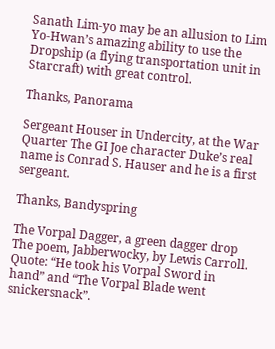Sanath Lim-yo may be an allusion to Lim Yo-Hwan’s amazing ability to use the Dropship (a flying transportation unit in Starcraft) with great control.

Thanks, Panorama

Sergeant Houser in Undercity, at the War Quarter The GI Joe character Duke’s real name is Conrad S. Hauser and he is a first sergeant.

Thanks, Bandyspring

The Vorpal Dagger, a green dagger drop The poem, Jabberwocky, by Lewis Carroll. Quote: “He took his Vorpal Sword in hand” and “The Vorpal Blade went snickersnack”.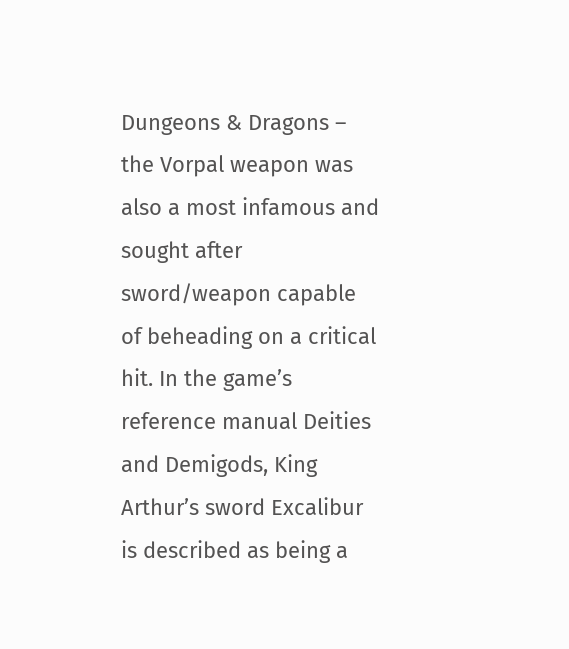Dungeons & Dragons –  the Vorpal weapon was also a most infamous and sought after sword/weapon capable of beheading on a critical hit. In the game’s reference manual Deities and Demigods, King Arthur’s sword Excalibur is described as being a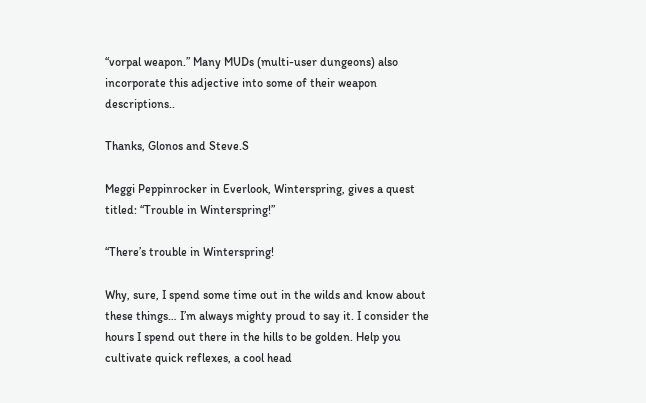“vorpal weapon.” Many MUDs (multi-user dungeons) also incorporate this adjective into some of their weapon descriptions..

Thanks, Glonos and Steve.S

Meggi Peppinrocker in Everlook, Winterspring, gives a quest titled: “Trouble in Winterspring!”

“There’s trouble in Winterspring!

Why, sure, I spend some time out in the wilds and know about these things… I’m always mighty proud to say it. I consider the hours I spend out there in the hills to be golden. Help you cultivate quick reflexes, a cool head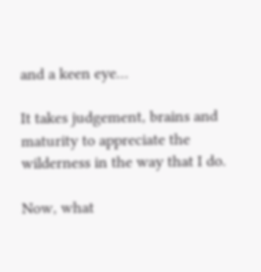and a keen eye…

It takes judgement, brains and maturity to appreciate the wilderness in the way that I do.

Now, what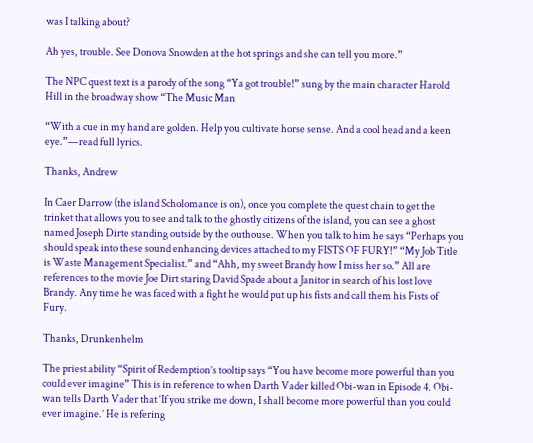was I talking about?

Ah yes, trouble. See Donova Snowden at the hot springs and she can tell you more.”

The NPC quest text is a parody of the song “Ya got trouble!” sung by the main character Harold Hill in the broadway show “The Music Man

“With a cue in my hand are golden. Help you cultivate horse sense. And a cool head and a keen eye.”—read full lyrics.

Thanks, Andrew

In Caer Darrow (the island Scholomance is on), once you complete the quest chain to get the trinket that allows you to see and talk to the ghostly citizens of the island, you can see a ghost named Joseph Dirte standing outside by the outhouse. When you talk to him he says “Perhaps you should speak into these sound enhancing devices attached to my FISTS OF FURY!” “My Job Title is Waste Management Specialist.” and “Ahh, my sweet Brandy how I miss her so.” All are references to the movie Joe Dirt staring David Spade about a Janitor in search of his lost love Brandy. Any time he was faced with a fight he would put up his fists and call them his Fists of Fury.

Thanks, Drunkenhelm

The priest ability “Spirit of Redemption’s tooltip says “You have become more powerful than you could ever imagine” This is in reference to when Darth Vader killed Obi-wan in Episode 4. Obi-wan tells Darth Vader that ‘If you strike me down, I shall become more powerful than you could ever imagine.’ He is refering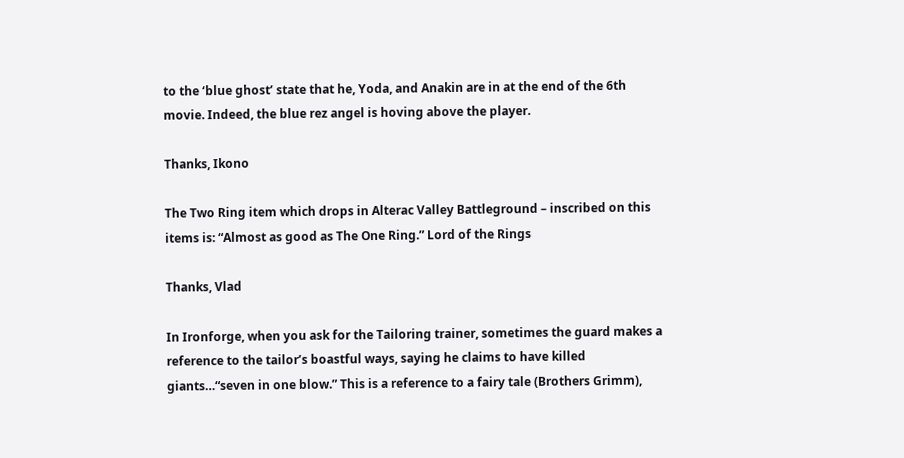to the ‘blue ghost’ state that he, Yoda, and Anakin are in at the end of the 6th movie. Indeed, the blue rez angel is hoving above the player.

Thanks, Ikono

The Two Ring item which drops in Alterac Valley Battleground – inscribed on this items is: “Almost as good as The One Ring.” Lord of the Rings

Thanks, Vlad

In Ironforge, when you ask for the Tailoring trainer, sometimes the guard makes a reference to the tailor’s boastful ways, saying he claims to have killed giants…“seven in one blow.” This is a reference to a fairy tale (Brothers Grimm),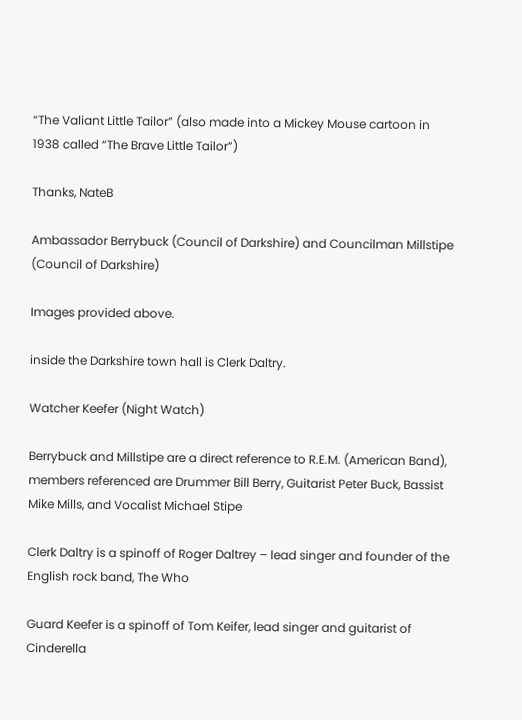“The Valiant Little Tailor” (also made into a Mickey Mouse cartoon in 1938 called “The Brave Little Tailor”)

Thanks, NateB

Ambassador Berrybuck (Council of Darkshire) and Councilman Millstipe (Council of Darkshire)

Images provided above.

inside the Darkshire town hall is Clerk Daltry.

Watcher Keefer (Night Watch)

Berrybuck and Millstipe are a direct reference to R.E.M. (American Band), members referenced are Drummer Bill Berry, Guitarist Peter Buck, Bassist Mike Mills, and Vocalist Michael Stipe

Clerk Daltry is a spinoff of Roger Daltrey – lead singer and founder of the English rock band, The Who

Guard Keefer is a spinoff of Tom Keifer, lead singer and guitarist of Cinderella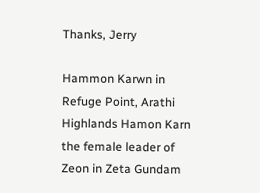Thanks, Jerry

Hammon Karwn in Refuge Point, Arathi Highlands Hamon Karn the female leader of Zeon in Zeta Gundam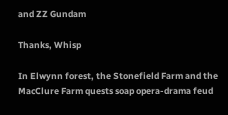and ZZ Gundam

Thanks, Whisp

In Elwynn forest, the Stonefield Farm and the MacClure Farm quests soap opera-drama feud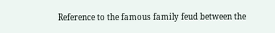Reference to the famous family feud between the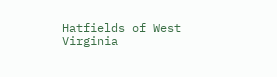Hatfields of West Virginia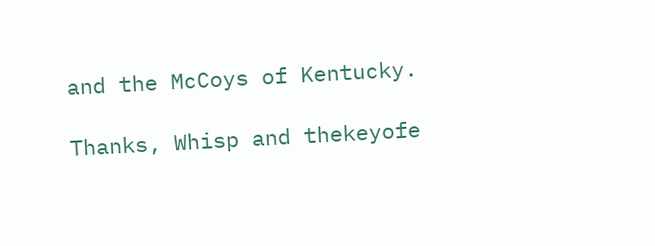and the McCoys of Kentucky.

Thanks, Whisp and thekeyofe